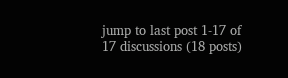jump to last post 1-17 of 17 discussions (18 posts)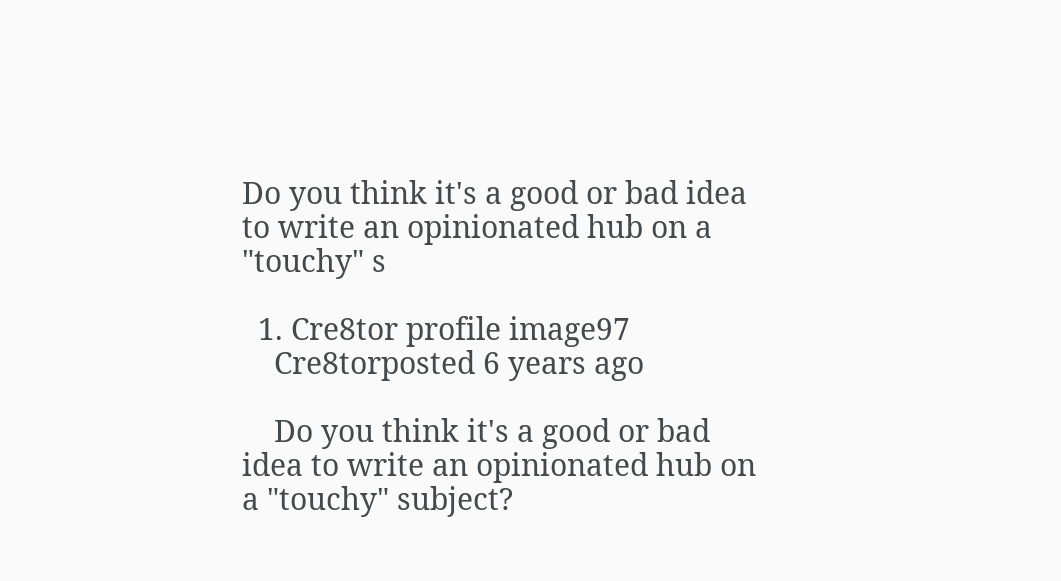Do you think it's a good or bad idea to write an opinionated hub on a "touchy" s

  1. Cre8tor profile image97
    Cre8torposted 6 years ago

    Do you think it's a good or bad idea to write an opinionated hub on a "touchy" subject?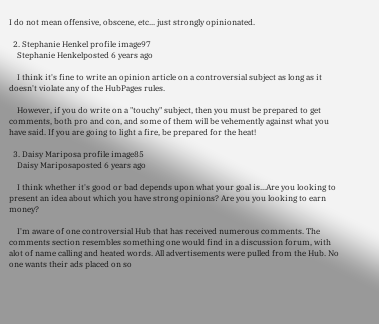I do not mean offensive, obscene, etc... just strongly opinionated.

  2. Stephanie Henkel profile image97
    Stephanie Henkelposted 6 years ago

    I think it's fine to write an opinion article on a controversial subject as long as it doesn't violate any of the HubPages rules.

    However, if you do write on a "touchy" subject, then you must be prepared to get comments, both pro and con, and some of them will be vehemently against what you have said. If you are going to light a fire, be prepared for the heat!

  3. Daisy Mariposa profile image85
    Daisy Mariposaposted 6 years ago

    I think whether it's good or bad depends upon what your goal is...Are you looking to present an idea about which you have strong opinions? Are you you looking to earn money?

    I'm aware of one controversial Hub that has received numerous comments. The comments section resembles something one would find in a discussion forum, with alot of name calling and heated words. All advertisements were pulled from the Hub. No one wants their ads placed on so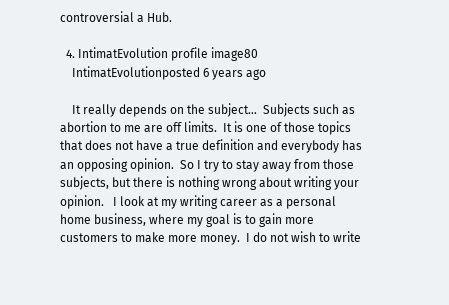controversial a Hub.

  4. IntimatEvolution profile image80
    IntimatEvolutionposted 6 years ago

    It really depends on the subject...  Subjects such as abortion to me are off limits.  It is one of those topics that does not have a true definition and everybody has an opposing opinion.  So I try to stay away from those subjects, but there is nothing wrong about writing your opinion.   I look at my writing career as a personal home business, where my goal is to gain more customers to make more money.  I do not wish to write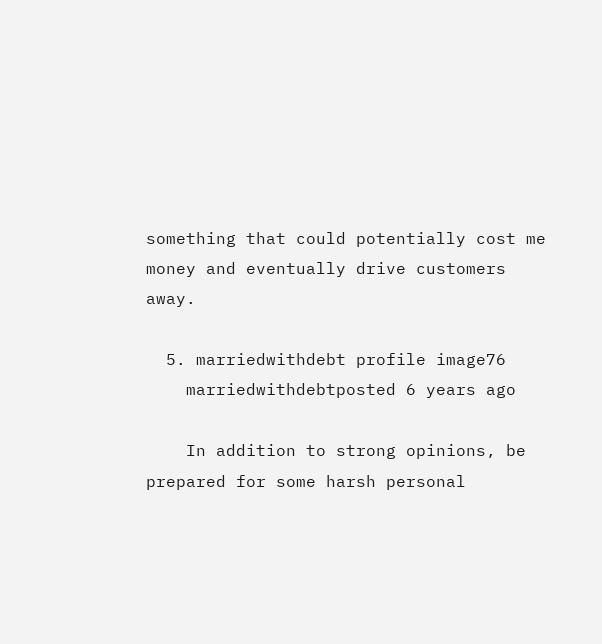something that could potentially cost me money and eventually drive customers away.

  5. marriedwithdebt profile image76
    marriedwithdebtposted 6 years ago

    In addition to strong opinions, be prepared for some harsh personal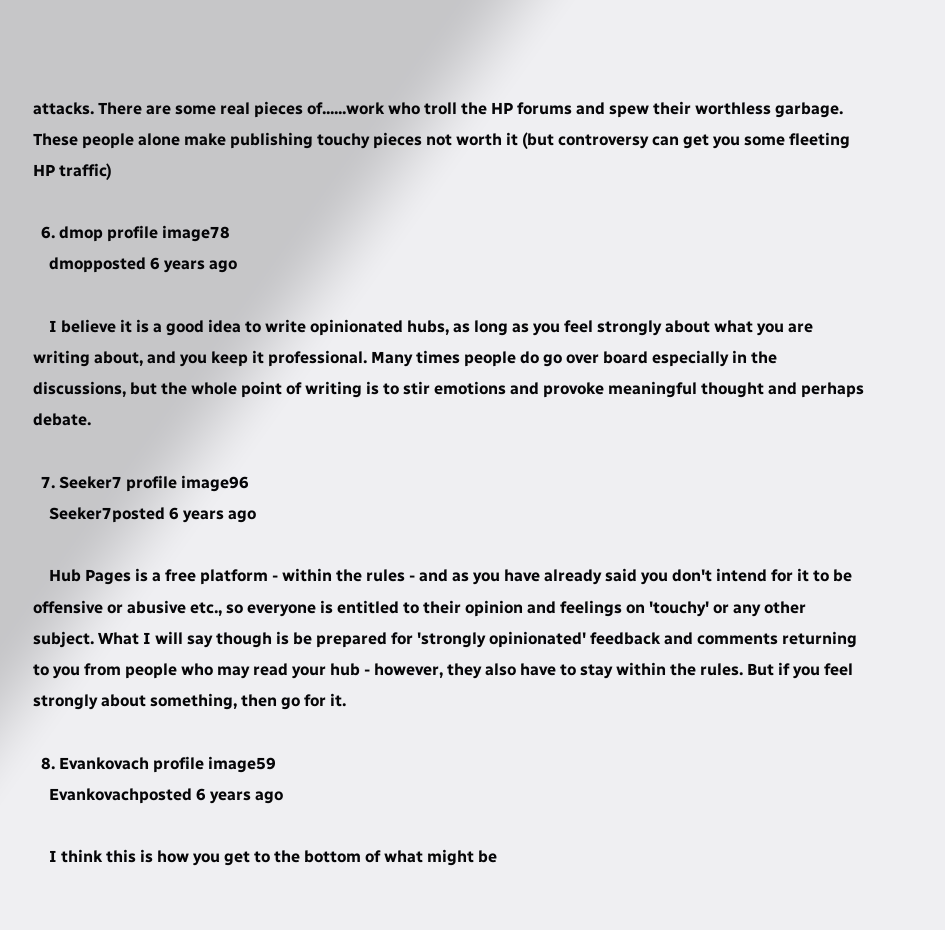attacks. There are some real pieces of......work who troll the HP forums and spew their worthless garbage. These people alone make publishing touchy pieces not worth it (but controversy can get you some fleeting HP traffic)

  6. dmop profile image78
    dmopposted 6 years ago

    I believe it is a good idea to write opinionated hubs, as long as you feel strongly about what you are writing about, and you keep it professional. Many times people do go over board especially in the discussions, but the whole point of writing is to stir emotions and provoke meaningful thought and perhaps debate.

  7. Seeker7 profile image96
    Seeker7posted 6 years ago

    Hub Pages is a free platform - within the rules - and as you have already said you don't intend for it to be offensive or abusive etc., so everyone is entitled to their opinion and feelings on 'touchy' or any other subject. What I will say though is be prepared for 'strongly opinionated' feedback and comments returning to you from people who may read your hub - however, they also have to stay within the rules. But if you feel strongly about something, then go for it.

  8. Evankovach profile image59
    Evankovachposted 6 years ago

    I think this is how you get to the bottom of what might be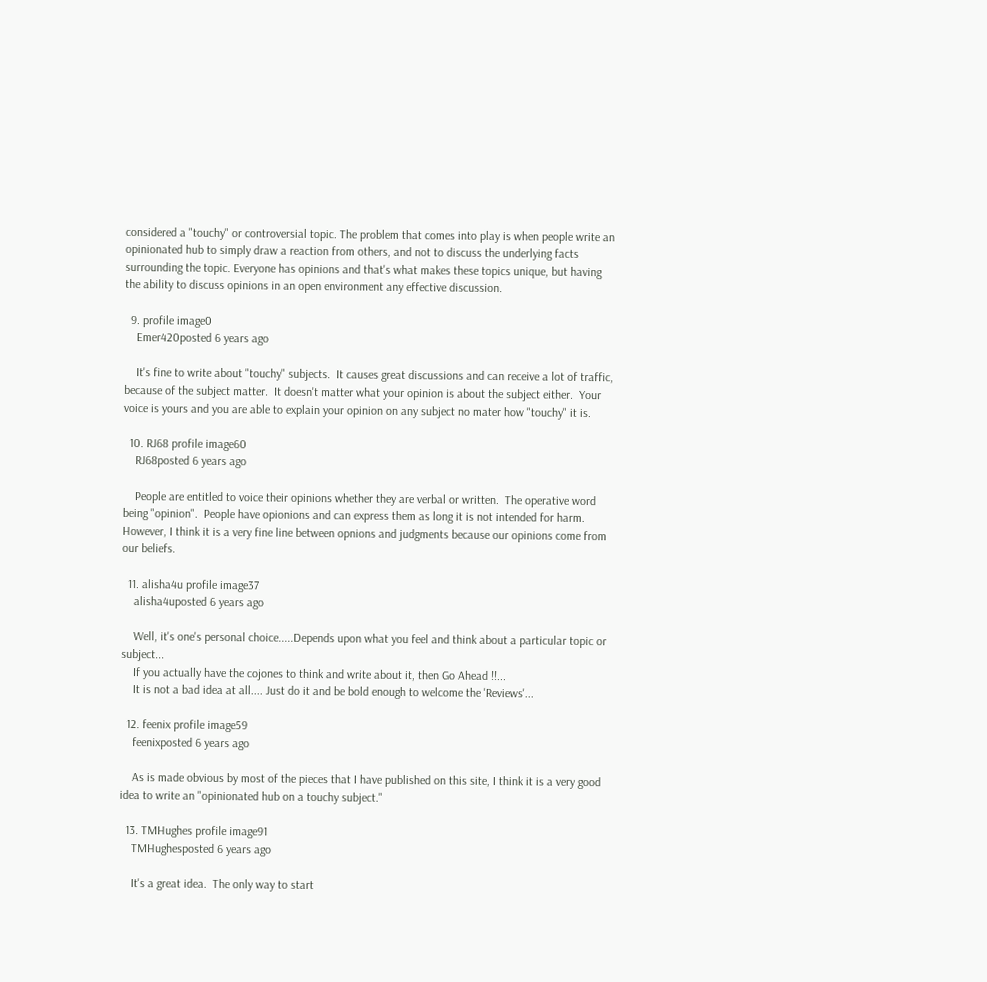considered a "touchy" or controversial topic. The problem that comes into play is when people write an opinionated hub to simply draw a reaction from others, and not to discuss the underlying facts surrounding the topic. Everyone has opinions and that's what makes these topics unique, but having the ability to discuss opinions in an open environment any effective discussion.

  9. profile image0
    Emer420posted 6 years ago

    It's fine to write about "touchy" subjects.  It causes great discussions and can receive a lot of traffic, because of the subject matter.  It doesn't matter what your opinion is about the subject either.  Your voice is yours and you are able to explain your opinion on any subject no mater how "touchy" it is.

  10. RJ68 profile image60
    RJ68posted 6 years ago

    People are entitled to voice their opinions whether they are verbal or written.  The operative word being "opinion".  People have opionions and can express them as long it is not intended for harm.  However, I think it is a very fine line between opnions and judgments because our opinions come from our beliefs.

  11. alisha4u profile image37
    alisha4uposted 6 years ago

    Well, it's one's personal choice.....Depends upon what you feel and think about a particular topic or subject...
    If you actually have the cojones to think and write about it, then Go Ahead !!...
    It is not a bad idea at all.... Just do it and be bold enough to welcome the 'Reviews'...

  12. feenix profile image59
    feenixposted 6 years ago

    As is made obvious by most of the pieces that I have published on this site, I think it is a very good idea to write an "opinionated hub on a touchy subject."

  13. TMHughes profile image91
    TMHughesposted 6 years ago

    It's a great idea.  The only way to start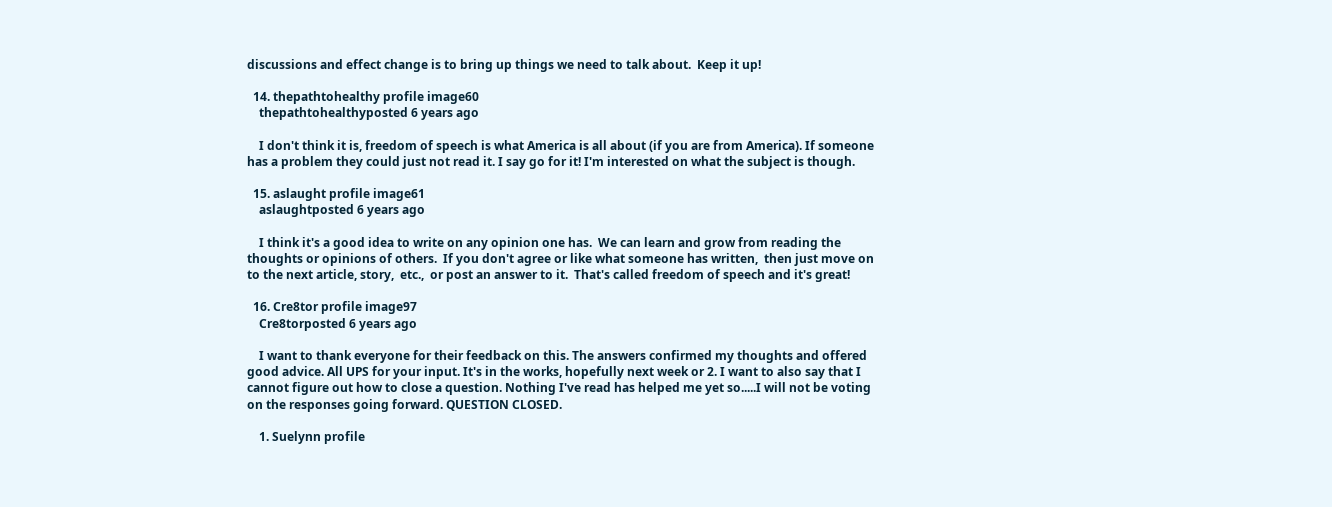discussions and effect change is to bring up things we need to talk about.  Keep it up!

  14. thepathtohealthy profile image60
    thepathtohealthyposted 6 years ago

    I don't think it is, freedom of speech is what America is all about (if you are from America). If someone has a problem they could just not read it. I say go for it! I'm interested on what the subject is though.

  15. aslaught profile image61
    aslaughtposted 6 years ago

    I think it's a good idea to write on any opinion one has.  We can learn and grow from reading the thoughts or opinions of others.  If you don't agree or like what someone has written,  then just move on to the next article, story,  etc.,  or post an answer to it.  That's called freedom of speech and it's great!

  16. Cre8tor profile image97
    Cre8torposted 6 years ago

    I want to thank everyone for their feedback on this. The answers confirmed my thoughts and offered good advice. All UPS for your input. It's in the works, hopefully next week or 2. I want to also say that I cannot figure out how to close a question. Nothing I've read has helped me yet so.....I will not be voting on the responses going forward. QUESTION CLOSED.

    1. Suelynn profile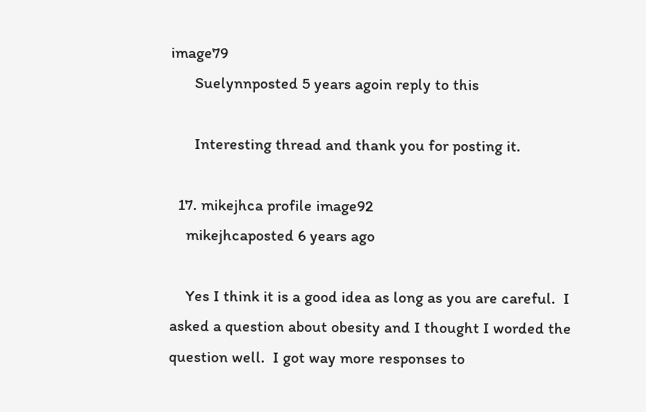image79
      Suelynnposted 5 years agoin reply to this

      Interesting thread and thank you for posting it.

  17. mikejhca profile image92
    mikejhcaposted 6 years ago

    Yes I think it is a good idea as long as you are careful.  I asked a question about obesity and I thought I worded the question well.  I got way more responses to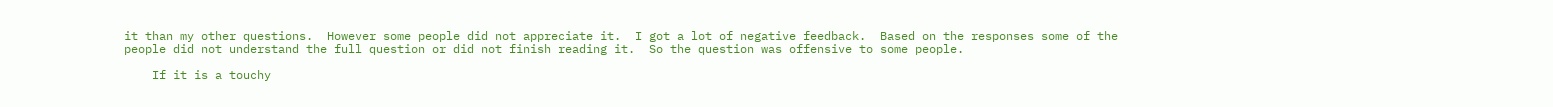it than my other questions.  However some people did not appreciate it.  I got a lot of negative feedback.  Based on the responses some of the people did not understand the full question or did not finish reading it.  So the question was offensive to some people.

    If it is a touchy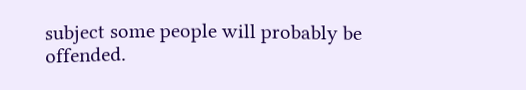subject some people will probably be offended.